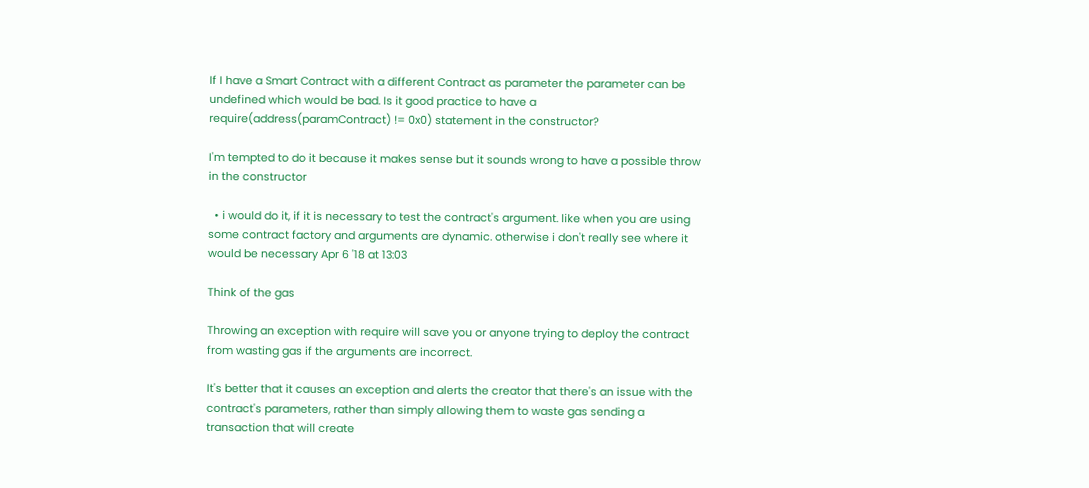If I have a Smart Contract with a different Contract as parameter the parameter can be undefined which would be bad. Is it good practice to have a require(address(paramContract) != 0x0) statement in the constructor?

I'm tempted to do it because it makes sense but it sounds wrong to have a possible throw in the constructor

  • i would do it, if it is necessary to test the contract's argument. like when you are using some contract factory and arguments are dynamic. otherwise i don't really see where it would be necessary Apr 6 '18 at 13:03

Think of the gas

Throwing an exception with require will save you or anyone trying to deploy the contract from wasting gas if the arguments are incorrect.

It's better that it causes an exception and alerts the creator that there's an issue with the contract's parameters, rather than simply allowing them to waste gas sending a transaction that will create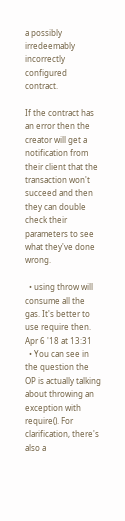a possibly irredeemably incorrectly configured contract.

If the contract has an error then the creator will get a notification from their client that the transaction won't succeed and then they can double check their parameters to see what they've done wrong.

  • using throw will consume all the gas. It's better to use require then. Apr 6 '18 at 13:31
  • You can see in the question the OP is actually talking about throwing an exception with require(). For clarification, there's also a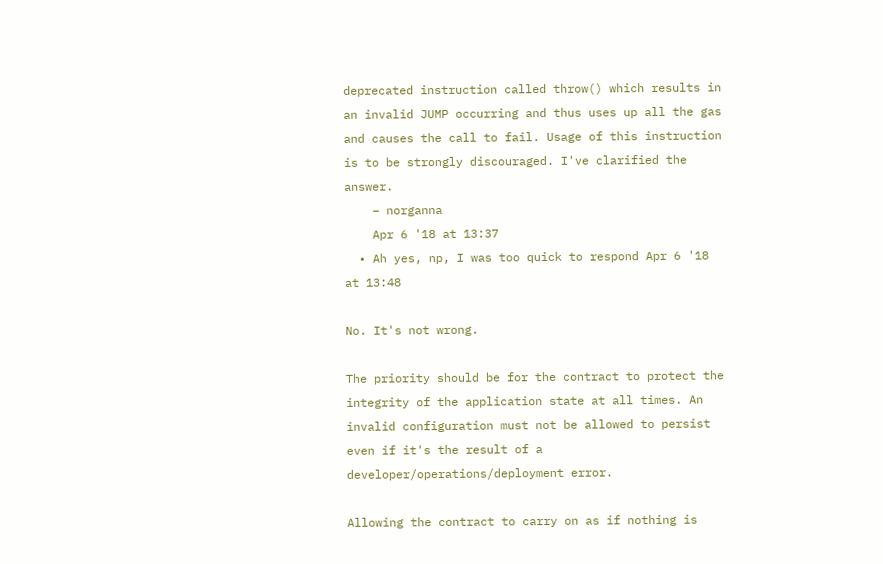deprecated instruction called throw() which results in an invalid JUMP occurring and thus uses up all the gas and causes the call to fail. Usage of this instruction is to be strongly discouraged. I've clarified the answer.
    – norganna
    Apr 6 '18 at 13:37
  • Ah yes, np, I was too quick to respond Apr 6 '18 at 13:48

No. It's not wrong.

The priority should be for the contract to protect the integrity of the application state at all times. An invalid configuration must not be allowed to persist even if it's the result of a developer/operations/deployment error.

Allowing the contract to carry on as if nothing is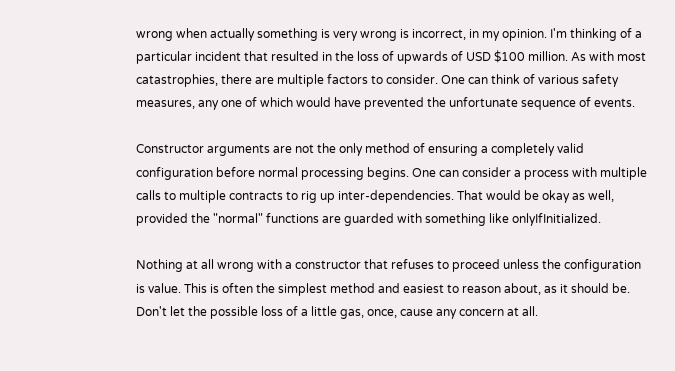wrong when actually something is very wrong is incorrect, in my opinion. I'm thinking of a particular incident that resulted in the loss of upwards of USD $100 million. As with most catastrophies, there are multiple factors to consider. One can think of various safety measures, any one of which would have prevented the unfortunate sequence of events.

Constructor arguments are not the only method of ensuring a completely valid configuration before normal processing begins. One can consider a process with multiple calls to multiple contracts to rig up inter-dependencies. That would be okay as well, provided the "normal" functions are guarded with something like onlyIfInitialized.

Nothing at all wrong with a constructor that refuses to proceed unless the configuration is value. This is often the simplest method and easiest to reason about, as it should be. Don't let the possible loss of a little gas, once, cause any concern at all.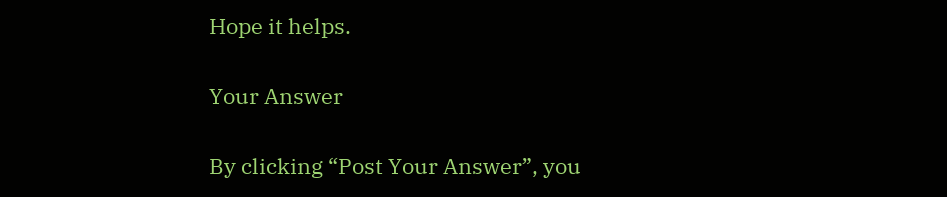Hope it helps.

Your Answer

By clicking “Post Your Answer”, you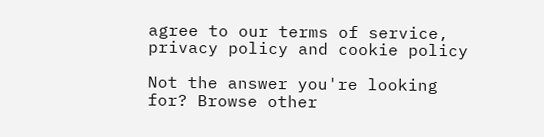agree to our terms of service, privacy policy and cookie policy

Not the answer you're looking for? Browse other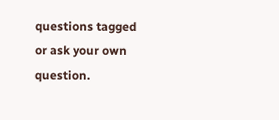questions tagged or ask your own question.